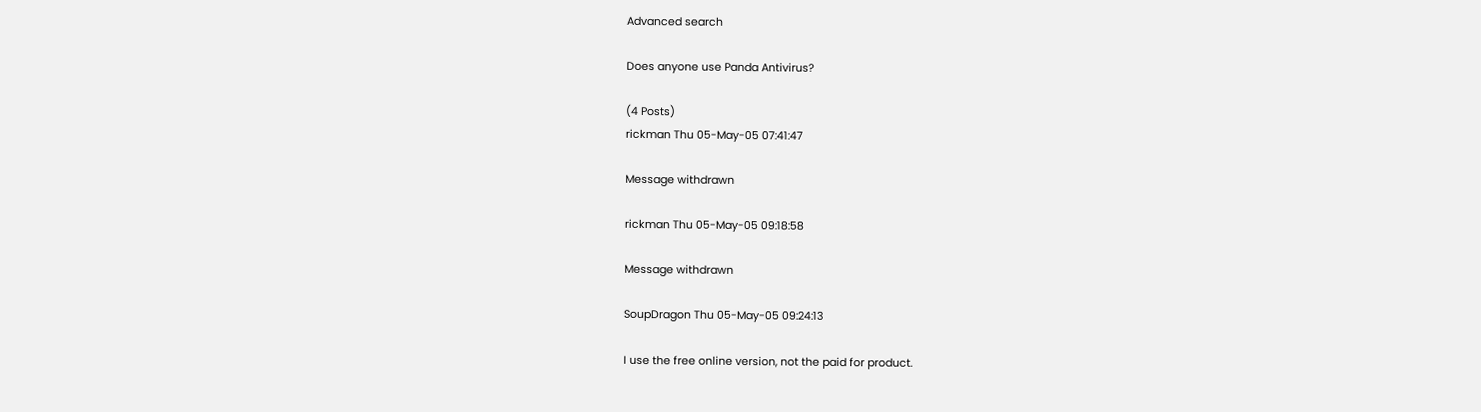Advanced search

Does anyone use Panda Antivirus?

(4 Posts)
rickman Thu 05-May-05 07:41:47

Message withdrawn

rickman Thu 05-May-05 09:18:58

Message withdrawn

SoupDragon Thu 05-May-05 09:24:13

I use the free online version, not the paid for product.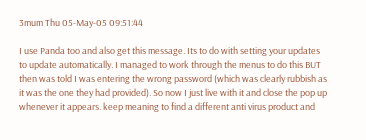3mum Thu 05-May-05 09:51:44

I use Panda too and also get this message. Its to do with setting your updates to update automatically. I managed to work through the menus to do this BUT then was told I was entering the wrong password (which was clearly rubbish as it was the one they had provided). So now I just live with it and close the pop up whenever it appears. keep meaning to find a different anti virus product and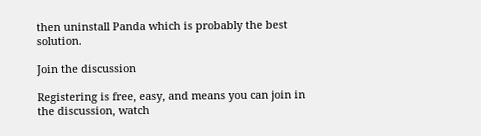then uninstall Panda which is probably the best solution.

Join the discussion

Registering is free, easy, and means you can join in the discussion, watch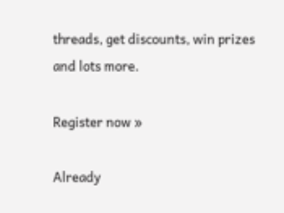threads, get discounts, win prizes and lots more.

Register now »

Already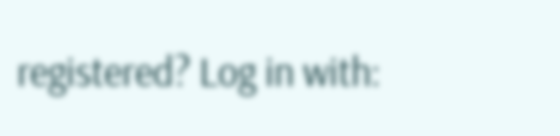registered? Log in with: